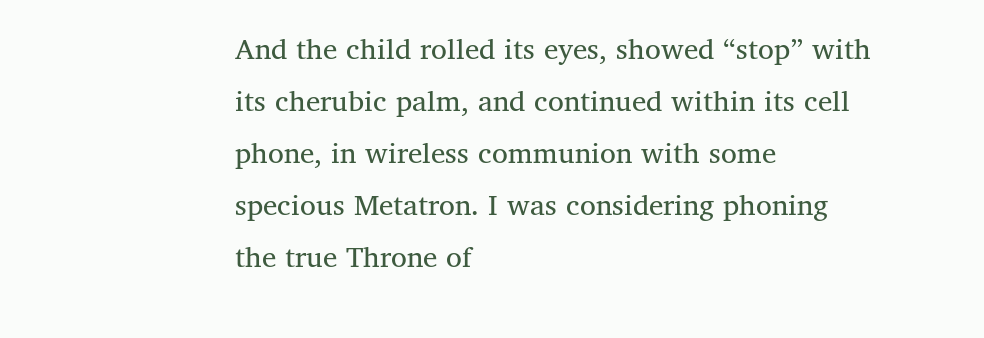And the child rolled its eyes, showed “stop” with its cherubic palm, and continued within its cell phone, in wireless communion with some specious Metatron. I was considering phoning the true Throne of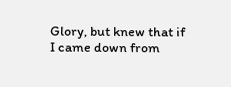Glory, but knew that if I came down from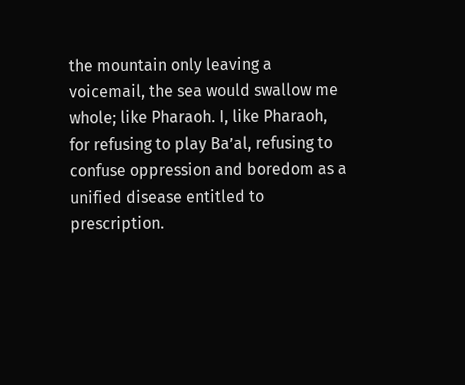the mountain only leaving a voicemail, the sea would swallow me whole; like Pharaoh. I, like Pharaoh, for refusing to play Ba’al, refusing to confuse oppression and boredom as a unified disease entitled to prescription.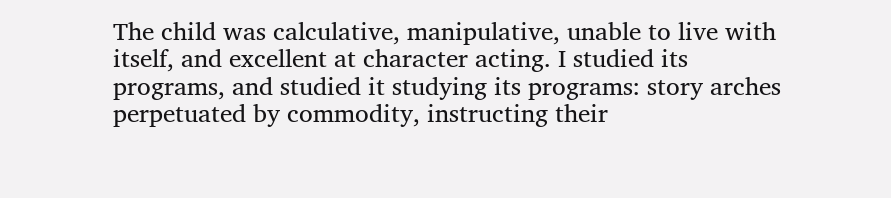The child was calculative, manipulative, unable to live with itself, and excellent at character acting. I studied its programs, and studied it studying its programs: story arches perpetuated by commodity, instructing their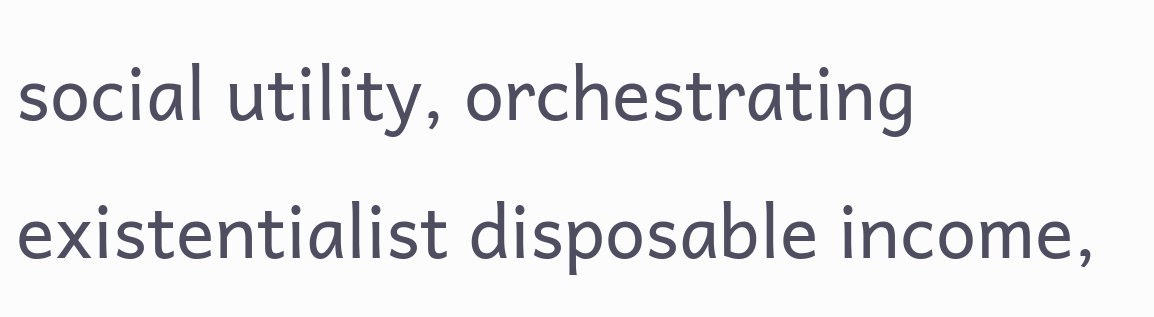social utility, orchestrating existentialist disposable income,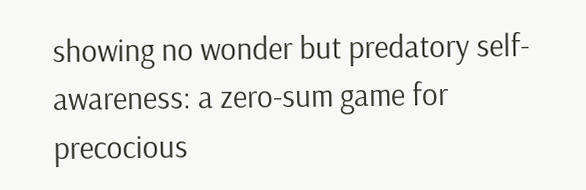showing no wonder but predatory self-awareness: a zero-sum game for precocious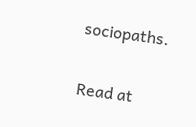sociopaths.

Read at